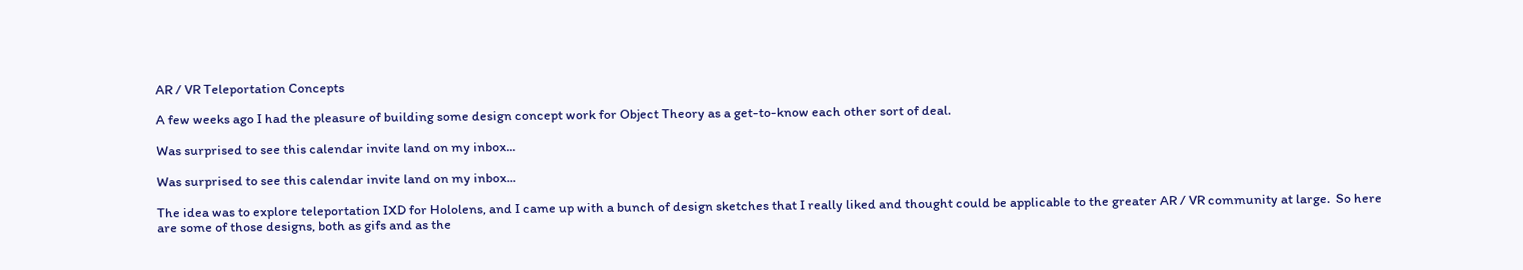AR / VR Teleportation Concepts

A few weeks ago I had the pleasure of building some design concept work for Object Theory as a get-to-know each other sort of deal.

Was surprised to see this calendar invite land on my inbox...

Was surprised to see this calendar invite land on my inbox...

The idea was to explore teleportation IXD for Hololens, and I came up with a bunch of design sketches that I really liked and thought could be applicable to the greater AR / VR community at large.  So here are some of those designs, both as gifs and as the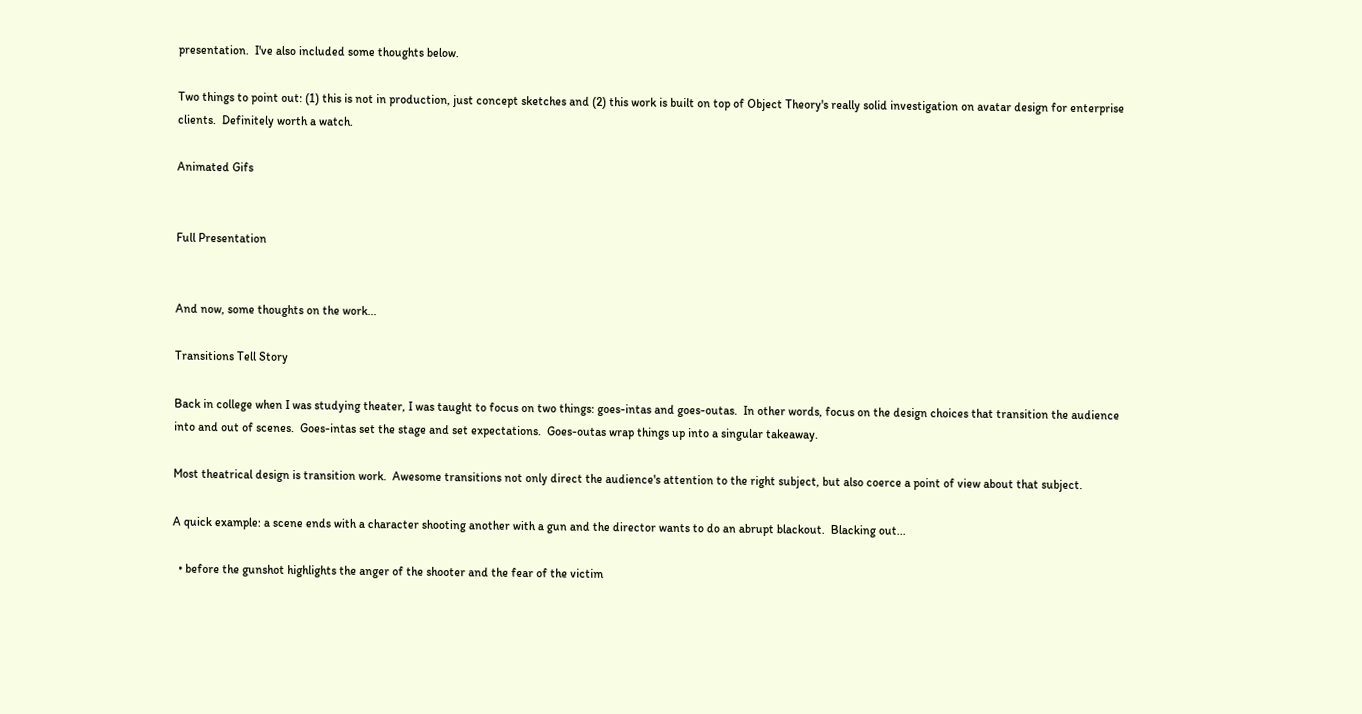presentation.  I've also included some thoughts below.

Two things to point out: (1) this is not in production, just concept sketches and (2) this work is built on top of Object Theory's really solid investigation on avatar design for enterprise clients.  Definitely worth a watch.

Animated Gifs


Full Presentation


And now, some thoughts on the work...

Transitions Tell Story

Back in college when I was studying theater, I was taught to focus on two things: goes-intas and goes-outas.  In other words, focus on the design choices that transition the audience into and out of scenes.  Goes-intas set the stage and set expectations.  Goes-outas wrap things up into a singular takeaway.

Most theatrical design is transition work.  Awesome transitions not only direct the audience's attention to the right subject, but also coerce a point of view about that subject.

A quick example: a scene ends with a character shooting another with a gun and the director wants to do an abrupt blackout.  Blacking out...

  • before the gunshot highlights the anger of the shooter and the fear of the victim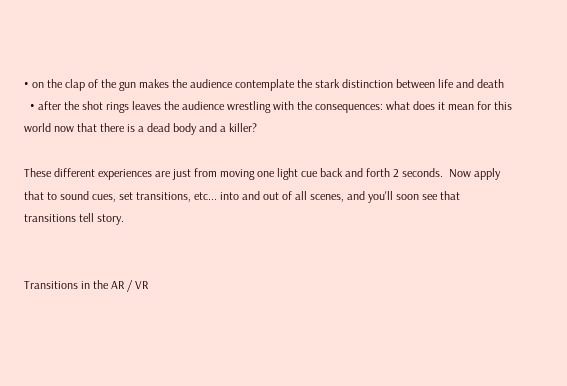• on the clap of the gun makes the audience contemplate the stark distinction between life and death
  • after the shot rings leaves the audience wrestling with the consequences: what does it mean for this world now that there is a dead body and a killer?

These different experiences are just from moving one light cue back and forth 2 seconds.  Now apply that to sound cues, set transitions, etc... into and out of all scenes, and you'll soon see that transitions tell story.


Transitions in the AR / VR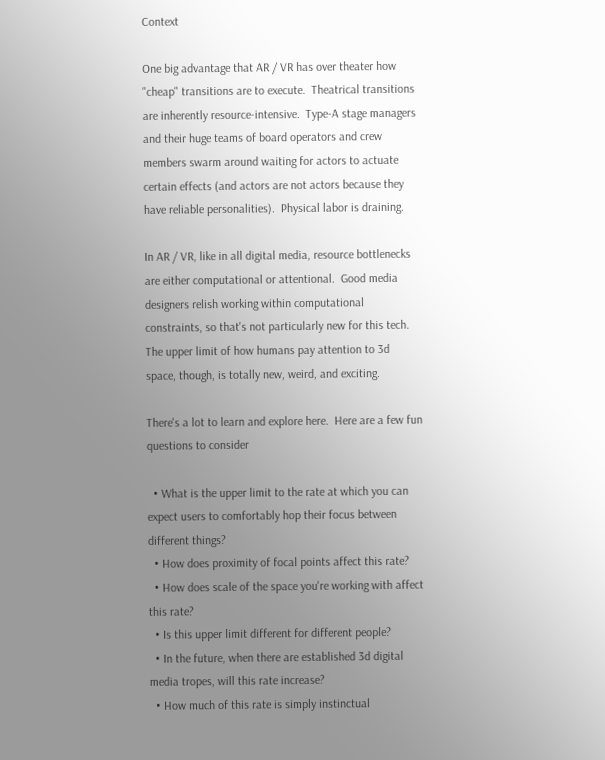Context

One big advantage that AR / VR has over theater how "cheap" transitions are to execute.  Theatrical transitions are inherently resource-intensive.  Type-A stage managers and their huge teams of board operators and crew members swarm around waiting for actors to actuate certain effects (and actors are not actors because they have reliable personalities).  Physical labor is draining.

In AR / VR, like in all digital media, resource bottlenecks are either computational or attentional.  Good media designers relish working within computational constraints, so that's not particularly new for this tech.  The upper limit of how humans pay attention to 3d space, though, is totally new, weird, and exciting.

There's a lot to learn and explore here.  Here are a few fun questions to consider

  • What is the upper limit to the rate at which you can expect users to comfortably hop their focus between different things?
  • How does proximity of focal points affect this rate?
  • How does scale of the space you're working with affect this rate?
  • Is this upper limit different for different people?
  • In the future, when there are established 3d digital media tropes, will this rate increase?
  • How much of this rate is simply instinctual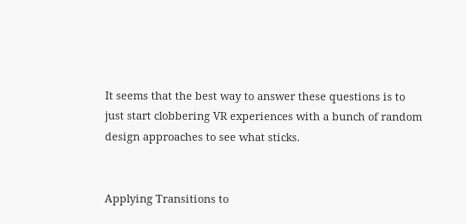It seems that the best way to answer these questions is to just start clobbering VR experiences with a bunch of random design approaches to see what sticks.


Applying Transitions to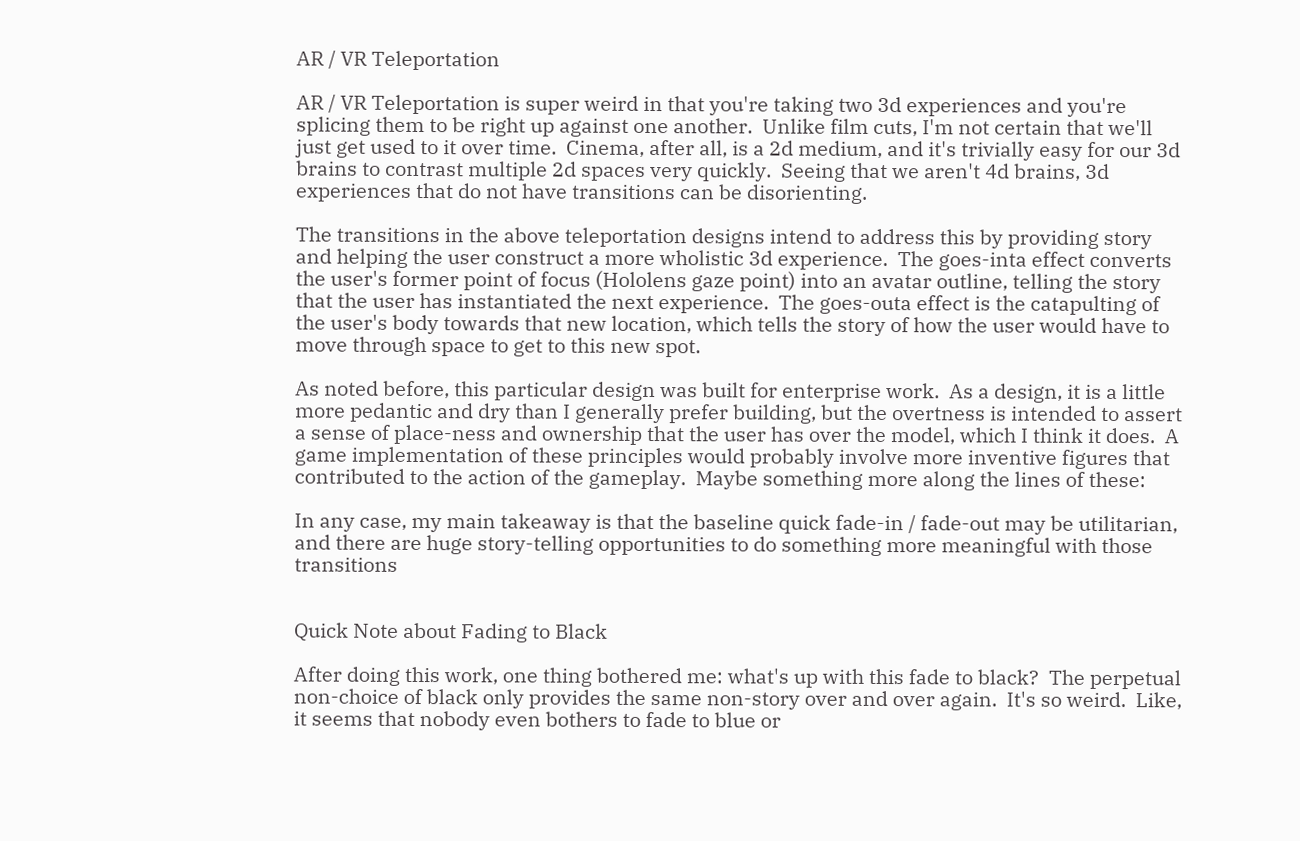AR / VR Teleportation

AR / VR Teleportation is super weird in that you're taking two 3d experiences and you're splicing them to be right up against one another.  Unlike film cuts, I'm not certain that we'll just get used to it over time.  Cinema, after all, is a 2d medium, and it's trivially easy for our 3d brains to contrast multiple 2d spaces very quickly.  Seeing that we aren't 4d brains, 3d experiences that do not have transitions can be disorienting.

The transitions in the above teleportation designs intend to address this by providing story and helping the user construct a more wholistic 3d experience.  The goes-inta effect converts the user's former point of focus (Hololens gaze point) into an avatar outline, telling the story that the user has instantiated the next experience.  The goes-outa effect is the catapulting of the user's body towards that new location, which tells the story of how the user would have to move through space to get to this new spot.

As noted before, this particular design was built for enterprise work.  As a design, it is a little more pedantic and dry than I generally prefer building, but the overtness is intended to assert a sense of place-ness and ownership that the user has over the model, which I think it does.  A game implementation of these principles would probably involve more inventive figures that contributed to the action of the gameplay.  Maybe something more along the lines of these:

In any case, my main takeaway is that the baseline quick fade-in / fade-out may be utilitarian, and there are huge story-telling opportunities to do something more meaningful with those transitions


Quick Note about Fading to Black

After doing this work, one thing bothered me: what's up with this fade to black?  The perpetual non-choice of black only provides the same non-story over and over again.  It's so weird.  Like, it seems that nobody even bothers to fade to blue or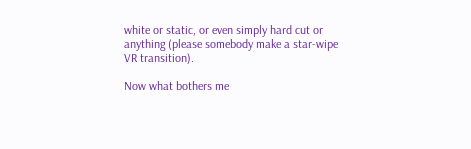white or static, or even simply hard cut or anything (please somebody make a star-wipe VR transition).

Now what bothers me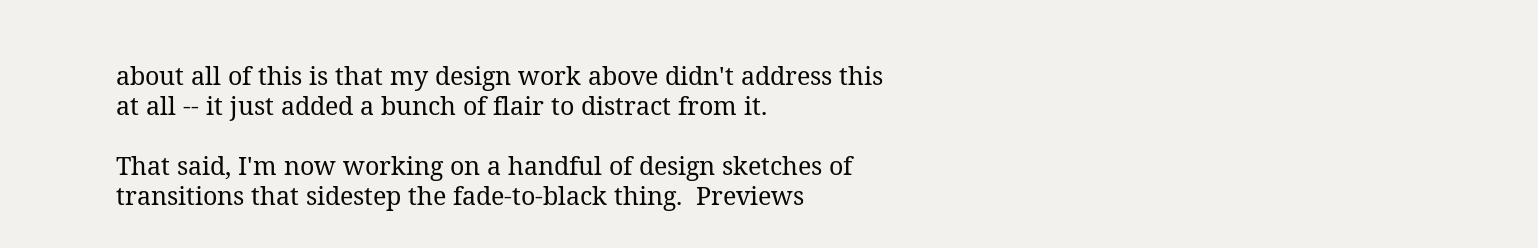about all of this is that my design work above didn't address this at all -- it just added a bunch of flair to distract from it.

That said, I'm now working on a handful of design sketches of transitions that sidestep the fade-to-black thing.  Previews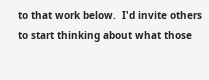to that work below.  I'd invite others to start thinking about what those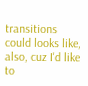transitions could looks like, also, cuz I'd like to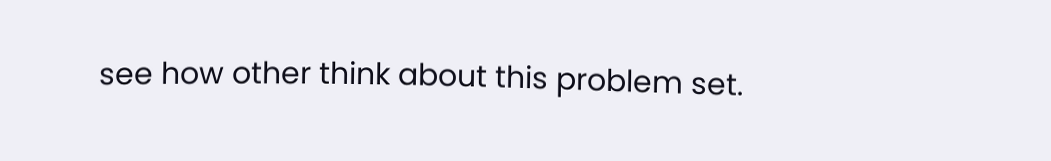see how other think about this problem set.